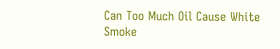Can Too Much Oil Cause White Smoke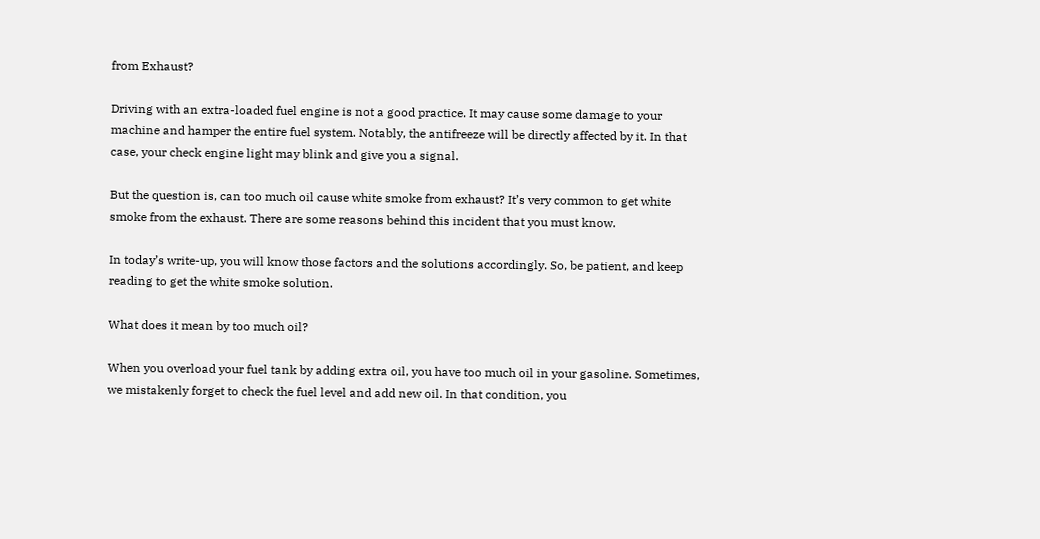from Exhaust?

Driving with an extra-loaded fuel engine is not a good practice. It may cause some damage to your machine and hamper the entire fuel system. Notably, the antifreeze will be directly affected by it. In that case, your check engine light may blink and give you a signal.

But the question is, can too much oil cause white smoke from exhaust? It’s very common to get white smoke from the exhaust. There are some reasons behind this incident that you must know.

In today’s write-up, you will know those factors and the solutions accordingly. So, be patient, and keep reading to get the white smoke solution.

What does it mean by too much oil?

When you overload your fuel tank by adding extra oil, you have too much oil in your gasoline. Sometimes, we mistakenly forget to check the fuel level and add new oil. In that condition, you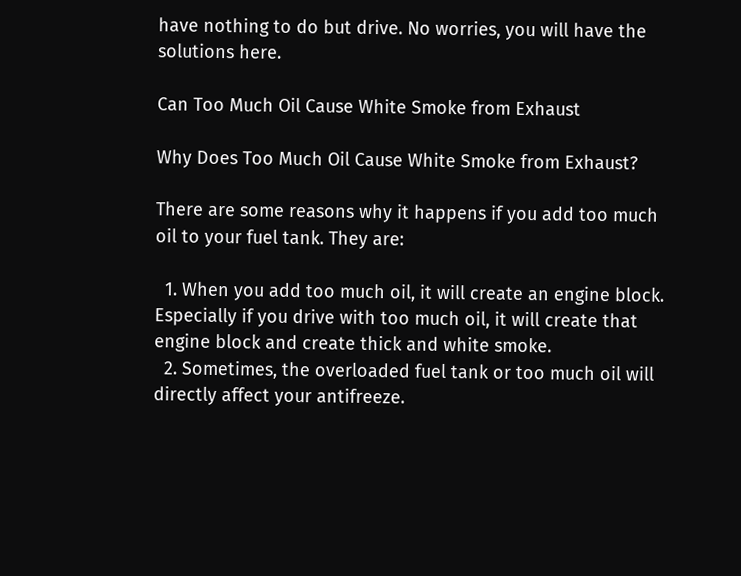have nothing to do but drive. No worries, you will have the solutions here.

Can Too Much Oil Cause White Smoke from Exhaust

Why Does Too Much Oil Cause White Smoke from Exhaust?

There are some reasons why it happens if you add too much oil to your fuel tank. They are:

  1. When you add too much oil, it will create an engine block. Especially if you drive with too much oil, it will create that engine block and create thick and white smoke.
  2. Sometimes, the overloaded fuel tank or too much oil will directly affect your antifreeze.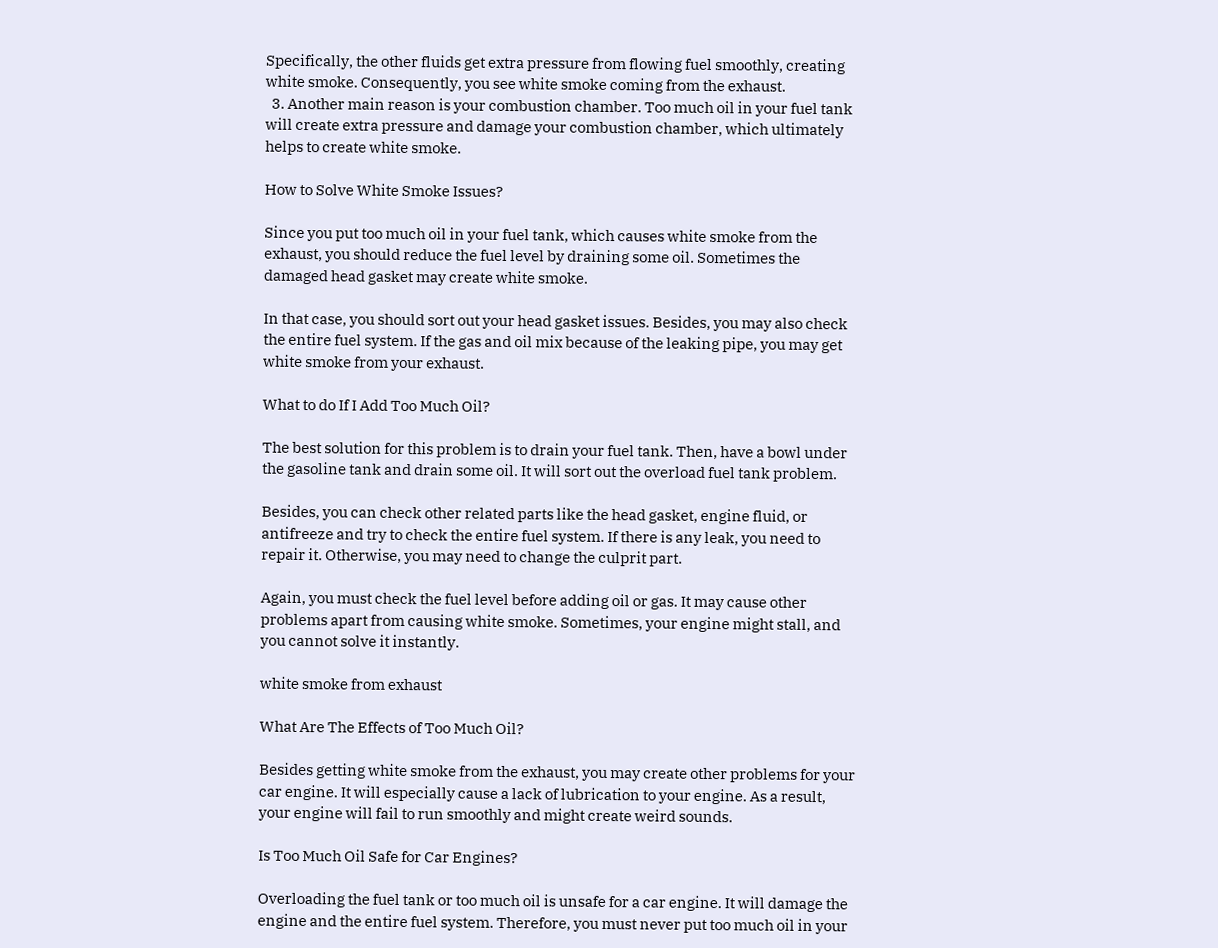Specifically, the other fluids get extra pressure from flowing fuel smoothly, creating white smoke. Consequently, you see white smoke coming from the exhaust.
  3. Another main reason is your combustion chamber. Too much oil in your fuel tank will create extra pressure and damage your combustion chamber, which ultimately helps to create white smoke.

How to Solve White Smoke Issues?

Since you put too much oil in your fuel tank, which causes white smoke from the exhaust, you should reduce the fuel level by draining some oil. Sometimes the damaged head gasket may create white smoke.

In that case, you should sort out your head gasket issues. Besides, you may also check the entire fuel system. If the gas and oil mix because of the leaking pipe, you may get white smoke from your exhaust.

What to do If I Add Too Much Oil?

The best solution for this problem is to drain your fuel tank. Then, have a bowl under the gasoline tank and drain some oil. It will sort out the overload fuel tank problem.

Besides, you can check other related parts like the head gasket, engine fluid, or antifreeze and try to check the entire fuel system. If there is any leak, you need to repair it. Otherwise, you may need to change the culprit part.

Again, you must check the fuel level before adding oil or gas. It may cause other problems apart from causing white smoke. Sometimes, your engine might stall, and you cannot solve it instantly.

white smoke from exhaust

What Are The Effects of Too Much Oil?

Besides getting white smoke from the exhaust, you may create other problems for your car engine. It will especially cause a lack of lubrication to your engine. As a result, your engine will fail to run smoothly and might create weird sounds.

Is Too Much Oil Safe for Car Engines?

Overloading the fuel tank or too much oil is unsafe for a car engine. It will damage the engine and the entire fuel system. Therefore, you must never put too much oil in your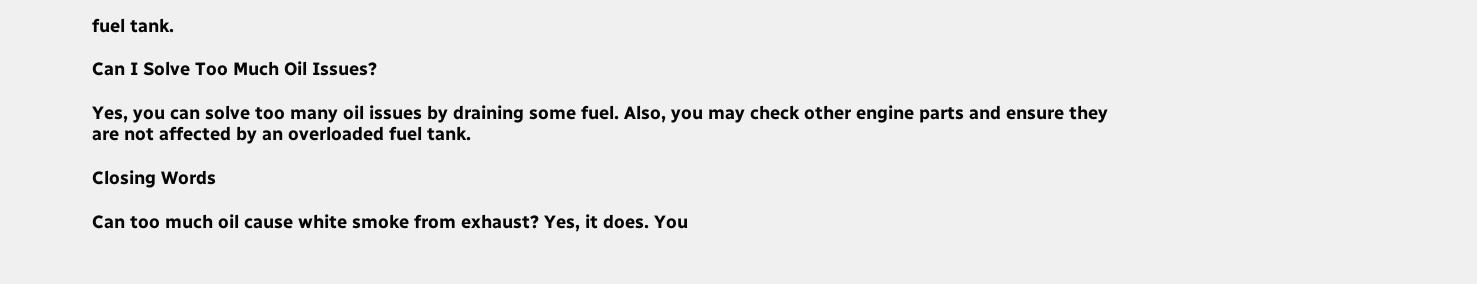fuel tank.

Can I Solve Too Much Oil Issues?

Yes, you can solve too many oil issues by draining some fuel. Also, you may check other engine parts and ensure they are not affected by an overloaded fuel tank.

Closing Words

Can too much oil cause white smoke from exhaust? Yes, it does. You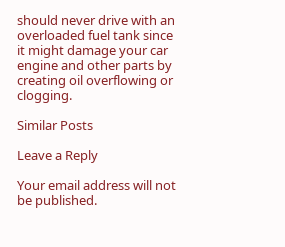should never drive with an overloaded fuel tank since it might damage your car engine and other parts by creating oil overflowing or clogging.

Similar Posts

Leave a Reply

Your email address will not be published.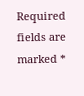Required fields are marked *